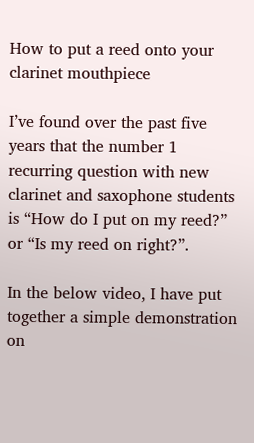How to put a reed onto your clarinet mouthpiece

I’ve found over the past five years that the number 1 recurring question with new clarinet and saxophone students is “How do I put on my reed?” or “Is my reed on right?”.

In the below video, I have put together a simple demonstration on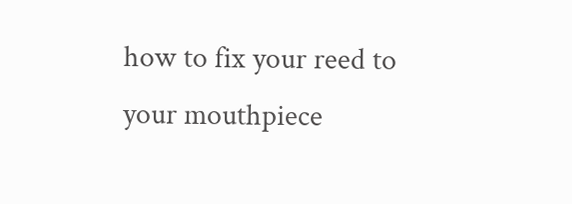how to fix your reed to your mouthpiece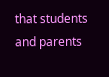that students and parents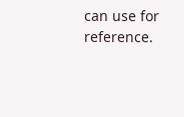can use for reference.